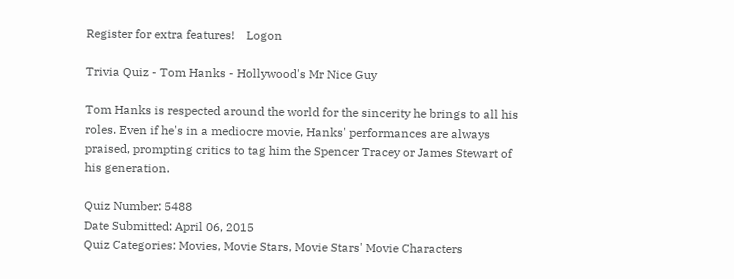Register for extra features!    Logon

Trivia Quiz - Tom Hanks - Hollywood's Mr Nice Guy

Tom Hanks is respected around the world for the sincerity he brings to all his roles. Even if he's in a mediocre movie, Hanks' performances are always praised, prompting critics to tag him the Spencer Tracey or James Stewart of his generation.

Quiz Number: 5488
Date Submitted: April 06, 2015
Quiz Categories: Movies, Movie Stars, Movie Stars' Movie Characters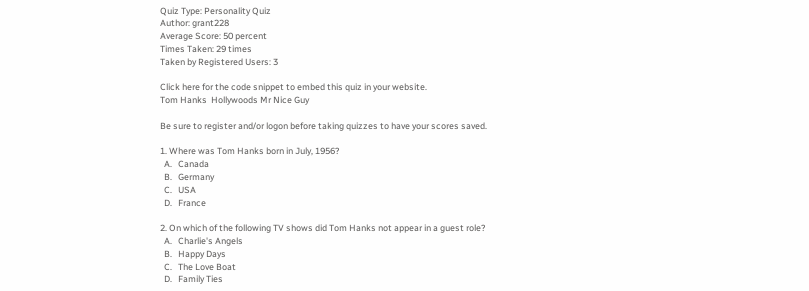Quiz Type: Personality Quiz
Author: grant228
Average Score: 50 percent
Times Taken: 29 times
Taken by Registered Users: 3

Click here for the code snippet to embed this quiz in your website.
Tom Hanks  Hollywoods Mr Nice Guy

Be sure to register and/or logon before taking quizzes to have your scores saved.

1. Where was Tom Hanks born in July, 1956?
  A.   Canada
  B.   Germany
  C.   USA
  D.   France

2. On which of the following TV shows did Tom Hanks not appear in a guest role?
  A.   Charlie's Angels
  B.   Happy Days
  C.   The Love Boat
  D.   Family Ties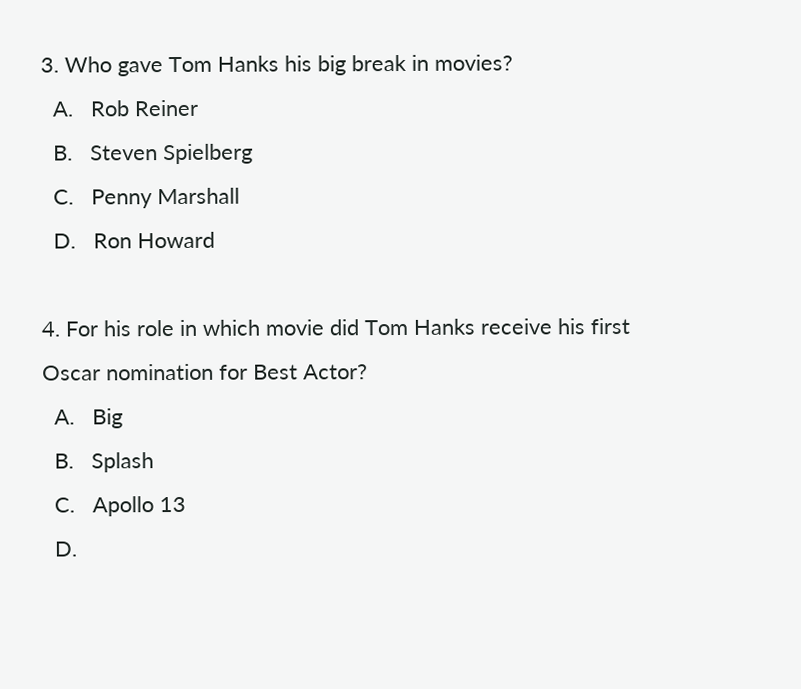3. Who gave Tom Hanks his big break in movies?
  A.   Rob Reiner
  B.   Steven Spielberg
  C.   Penny Marshall
  D.   Ron Howard

4. For his role in which movie did Tom Hanks receive his first Oscar nomination for Best Actor?
  A.   Big
  B.   Splash
  C.   Apollo 13
  D.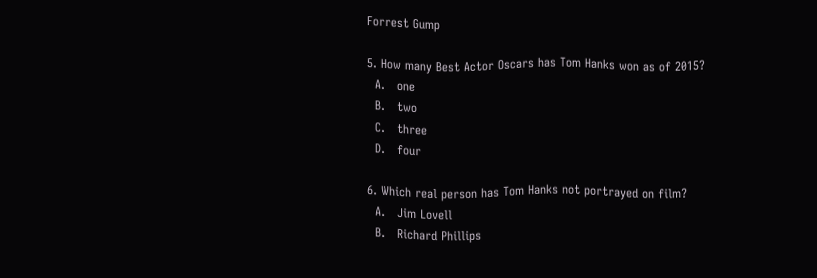Forrest Gump

5. How many Best Actor Oscars has Tom Hanks won as of 2015?
  A.   one
  B.   two
  C.   three
  D.   four

6. Which real person has Tom Hanks not portrayed on film?
  A.   Jim Lovell
  B.   Richard Phillips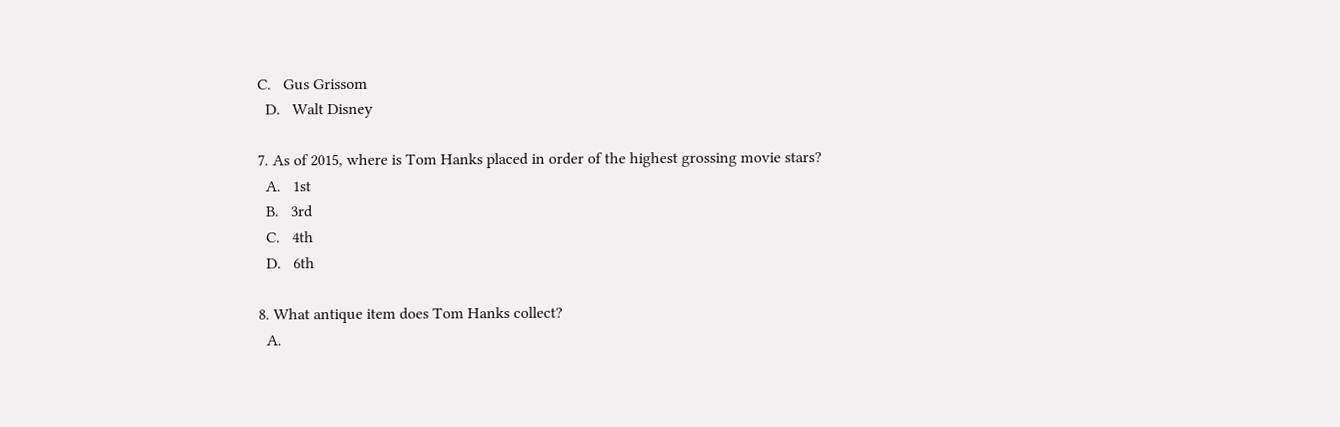C.   Gus Grissom
  D.   Walt Disney

7. As of 2015, where is Tom Hanks placed in order of the highest grossing movie stars?
  A.   1st
  B.   3rd
  C.   4th
  D.   6th

8. What antique item does Tom Hanks collect?
  A.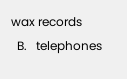wax records
  B.   telephones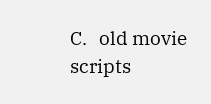C.   old movie scripts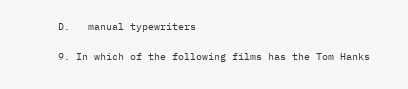D.   manual typewriters

9. In which of the following films has the Tom Hanks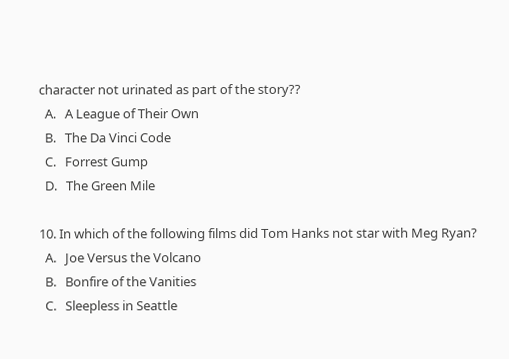character not urinated as part of the story??
  A.   A League of Their Own
  B.   The Da Vinci Code
  C.   Forrest Gump
  D.   The Green Mile

10. In which of the following films did Tom Hanks not star with Meg Ryan?
  A.   Joe Versus the Volcano
  B.   Bonfire of the Vanities
  C.   Sleepless in Seattle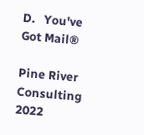D.   You've Got Mail®

Pine River Consulting 2022